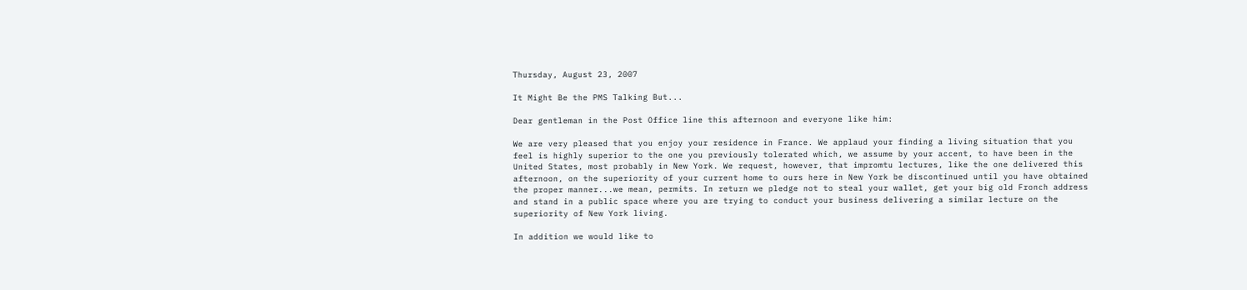Thursday, August 23, 2007

It Might Be the PMS Talking But...

Dear gentleman in the Post Office line this afternoon and everyone like him:

We are very pleased that you enjoy your residence in France. We applaud your finding a living situation that you feel is highly superior to the one you previously tolerated which, we assume by your accent, to have been in the United States, most probably in New York. We request, however, that impromtu lectures, like the one delivered this afternoon, on the superiority of your current home to ours here in New York be discontinued until you have obtained the proper manner...we mean, permits. In return we pledge not to steal your wallet, get your big old Fronch address and stand in a public space where you are trying to conduct your business delivering a similar lecture on the superiority of New York living.

In addition we would like to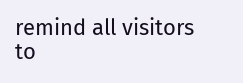remind all visitors to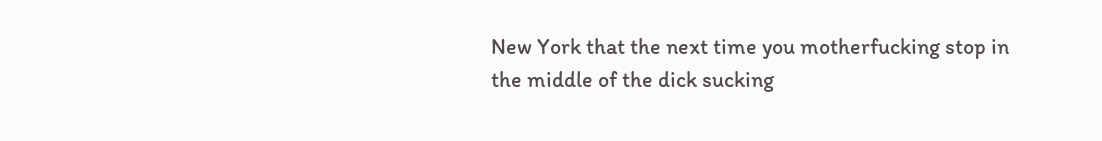New York that the next time you motherfucking stop in the middle of the dick sucking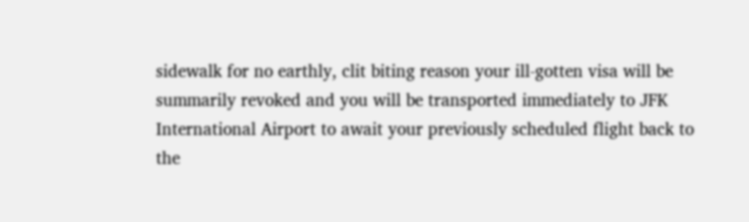sidewalk for no earthly, clit biting reason your ill-gotten visa will be summarily revoked and you will be transported immediately to JFK International Airport to await your previously scheduled flight back to the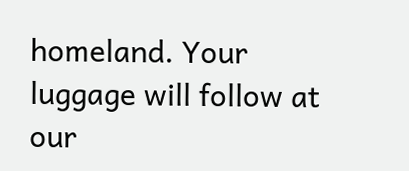homeland. Your luggage will follow at our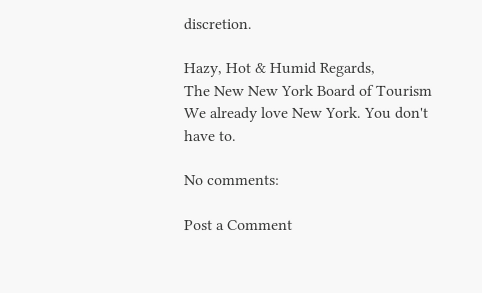discretion.

Hazy, Hot & Humid Regards,
The New New York Board of Tourism
We already love New York. You don't have to.

No comments:

Post a Comment